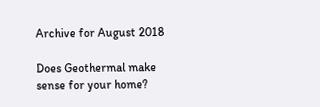Archive for August 2018

Does Geothermal make sense for your home?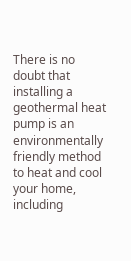There is no doubt that installing a geothermal heat pump is an environmentally friendly method to heat and cool your home, including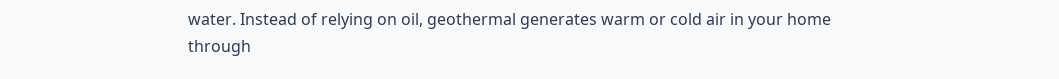water. Instead of relying on oil, geothermal generates warm or cold air in your home through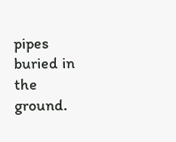pipes buried in the ground.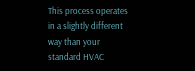This process operates in a slightly different way than your standard HVAC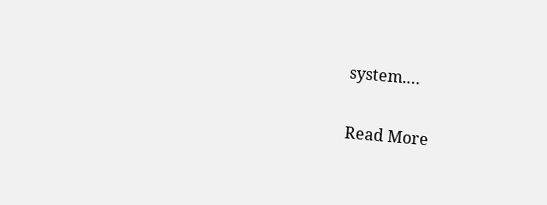system.…

Read More